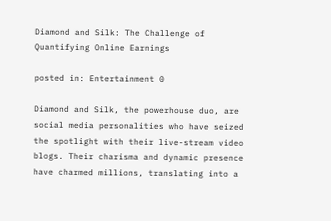Diamond and Silk: The Challenge of Quantifying Online Earnings

posted in: Entertainment 0

Diamond and Silk, the powerhouse duo, are social media personalities who have seized the spotlight with their live-stream video blogs. Their charisma and dynamic presence have charmed millions, translating into a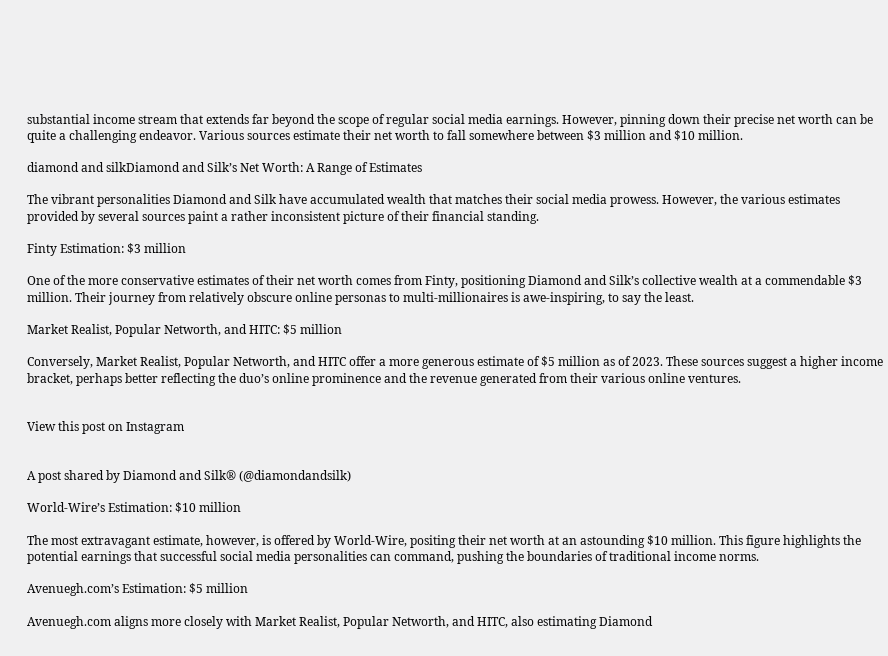substantial income stream that extends far beyond the scope of regular social media earnings. However, pinning down their precise net worth can be quite a challenging endeavor. Various sources estimate their net worth to fall somewhere between $3 million and $10 million.

diamond and silkDiamond and Silk’s Net Worth: A Range of Estimates

The vibrant personalities Diamond and Silk have accumulated wealth that matches their social media prowess. However, the various estimates provided by several sources paint a rather inconsistent picture of their financial standing.

Finty Estimation: $3 million

One of the more conservative estimates of their net worth comes from Finty, positioning Diamond and Silk’s collective wealth at a commendable $3 million. Their journey from relatively obscure online personas to multi-millionaires is awe-inspiring, to say the least.

Market Realist, Popular Networth, and HITC: $5 million

Conversely, Market Realist, Popular Networth, and HITC offer a more generous estimate of $5 million as of 2023. These sources suggest a higher income bracket, perhaps better reflecting the duo’s online prominence and the revenue generated from their various online ventures.


View this post on Instagram


A post shared by Diamond and Silk® (@diamondandsilk)

World-Wire’s Estimation: $10 million

The most extravagant estimate, however, is offered by World-Wire, positing their net worth at an astounding $10 million. This figure highlights the potential earnings that successful social media personalities can command, pushing the boundaries of traditional income norms.

Avenuegh.com’s Estimation: $5 million

Avenuegh.com aligns more closely with Market Realist, Popular Networth, and HITC, also estimating Diamond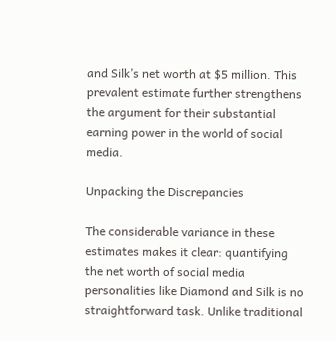and Silk’s net worth at $5 million. This prevalent estimate further strengthens the argument for their substantial earning power in the world of social media.

Unpacking the Discrepancies

The considerable variance in these estimates makes it clear: quantifying the net worth of social media personalities like Diamond and Silk is no straightforward task. Unlike traditional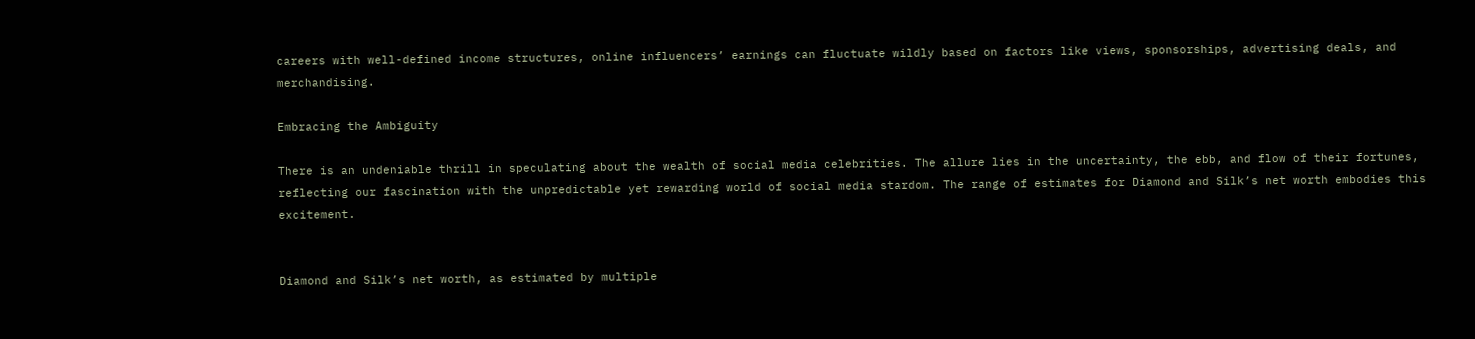careers with well-defined income structures, online influencers’ earnings can fluctuate wildly based on factors like views, sponsorships, advertising deals, and merchandising.

Embracing the Ambiguity

There is an undeniable thrill in speculating about the wealth of social media celebrities. The allure lies in the uncertainty, the ebb, and flow of their fortunes, reflecting our fascination with the unpredictable yet rewarding world of social media stardom. The range of estimates for Diamond and Silk’s net worth embodies this excitement.


Diamond and Silk’s net worth, as estimated by multiple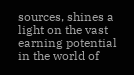sources, shines a light on the vast earning potential in the world of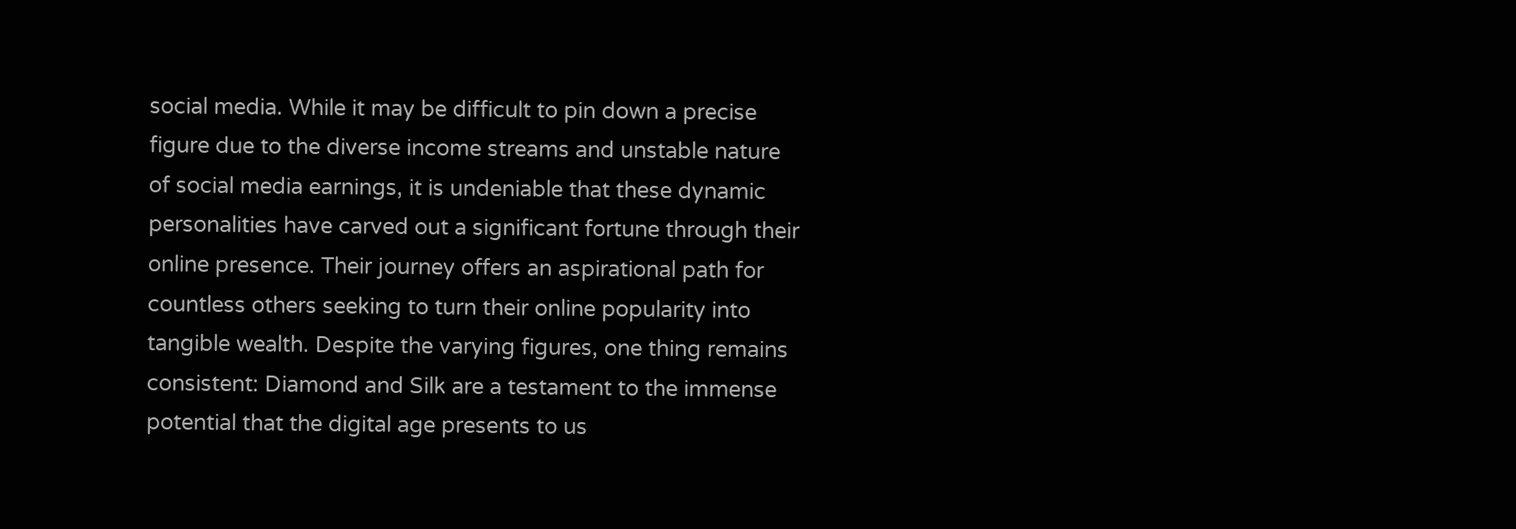social media. While it may be difficult to pin down a precise figure due to the diverse income streams and unstable nature of social media earnings, it is undeniable that these dynamic personalities have carved out a significant fortune through their online presence. Their journey offers an aspirational path for countless others seeking to turn their online popularity into tangible wealth. Despite the varying figures, one thing remains consistent: Diamond and Silk are a testament to the immense potential that the digital age presents to us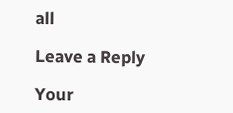all

Leave a Reply

Your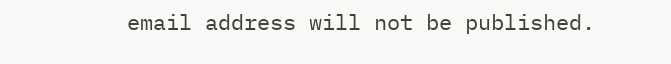email address will not be published.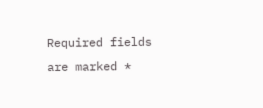Required fields are marked *